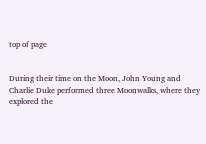top of page


During their time on the Moon, John Young and Charlie Duke performed three Moonwalks, where they explored the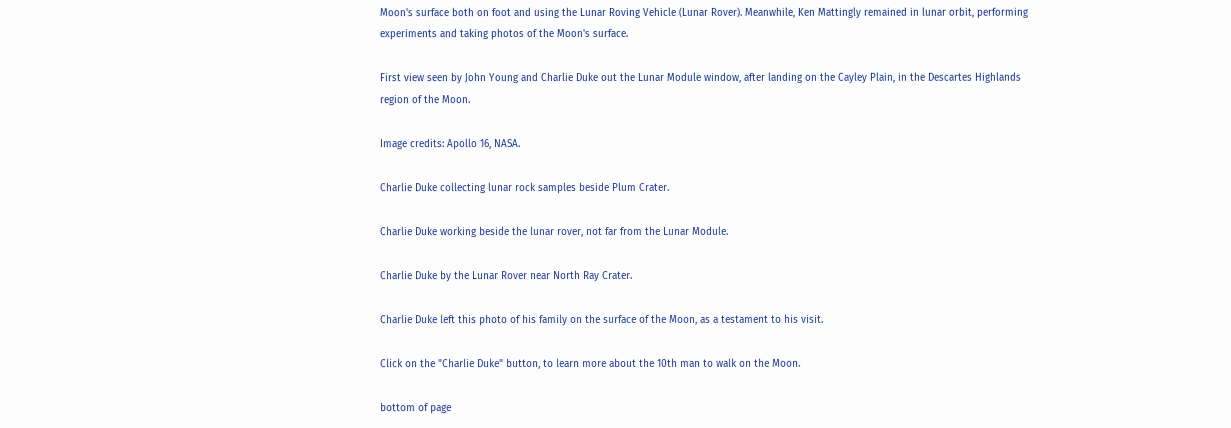Moon's surface both on foot and using the Lunar Roving Vehicle (Lunar Rover). Meanwhile, Ken Mattingly remained in lunar orbit, performing experiments and taking photos of the Moon's surface.

First view seen by John Young and Charlie Duke out the Lunar Module window, after landing on the Cayley Plain, in the Descartes Highlands region of the Moon.

Image credits: Apollo 16, NASA.

Charlie Duke collecting lunar rock samples beside Plum Crater.

Charlie Duke working beside the lunar rover, not far from the Lunar Module.

Charlie Duke by the Lunar Rover near North Ray Crater.

Charlie Duke left this photo of his family on the surface of the Moon, as a testament to his visit.

Click on the "Charlie Duke" button, to learn more about the 10th man to walk on the Moon.

bottom of page